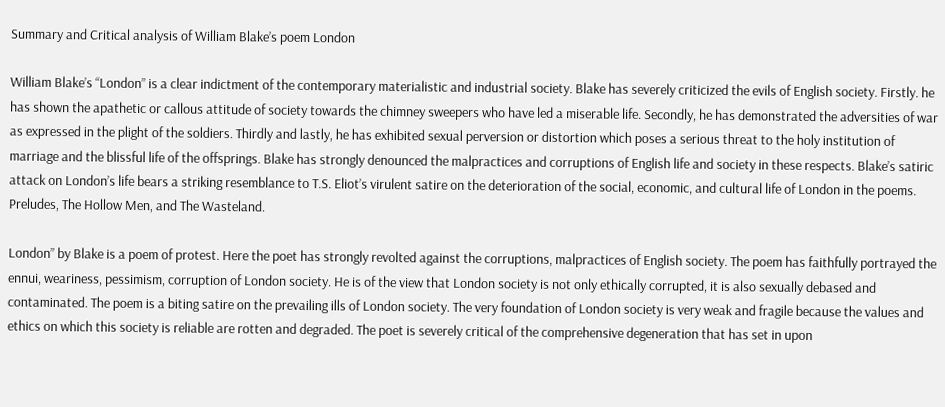Summary and Critical analysis of William Blake’s poem London

William Blake’s “London” is a clear indictment of the contemporary materialistic and industrial society. Blake has severely criticized the evils of English society. Firstly. he has shown the apathetic or callous attitude of society towards the chimney sweepers who have led a miserable life. Secondly, he has demonstrated the adversities of war as expressed in the plight of the soldiers. Thirdly and lastly, he has exhibited sexual perversion or distortion which poses a serious threat to the holy institution of marriage and the blissful life of the offsprings. Blake has strongly denounced the malpractices and corruptions of English life and society in these respects. Blake’s satiric attack on London’s life bears a striking resemblance to T.S. Eliot’s virulent satire on the deterioration of the social, economic, and cultural life of London in the poems. Preludes, The Hollow Men, and The Wasteland.

London” by Blake is a poem of protest. Here the poet has strongly revolted against the corruptions, malpractices of English society. The poem has faithfully portrayed the ennui, weariness, pessimism, corruption of London society. He is of the view that London society is not only ethically corrupted, it is also sexually debased and contaminated. The poem is a biting satire on the prevailing ills of London society. The very foundation of London society is very weak and fragile because the values and ethics on which this society is reliable are rotten and degraded. The poet is severely critical of the comprehensive degeneration that has set in upon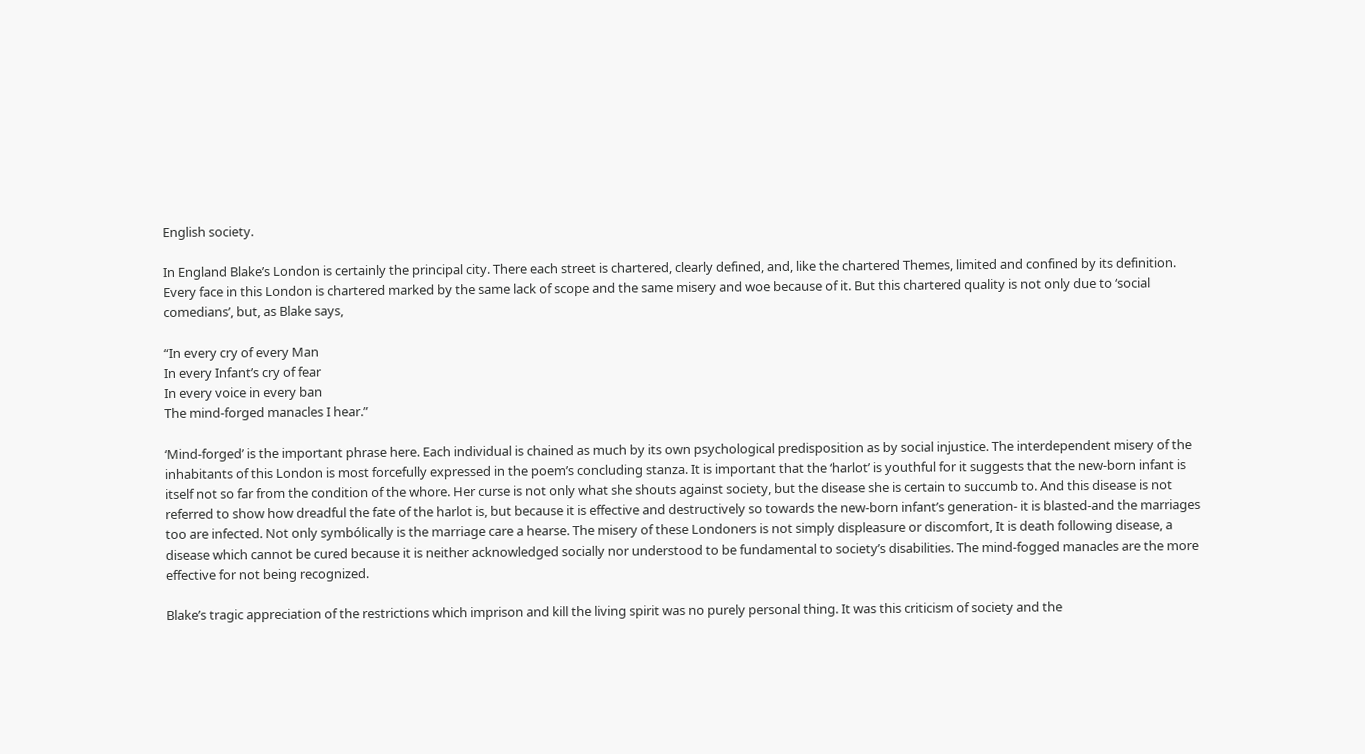English society.

In England Blake’s London is certainly the principal city. There each street is chartered, clearly defined, and, like the chartered Themes, limited and confined by its definition. Every face in this London is chartered marked by the same lack of scope and the same misery and woe because of it. But this chartered quality is not only due to ‘social comedians’, but, as Blake says,

“In every cry of every Man
In every Infant’s cry of fear
In every voice in every ban
The mind-forged manacles I hear.”

‘Mind-forged’ is the important phrase here. Each individual is chained as much by its own psychological predisposition as by social injustice. The interdependent misery of the inhabitants of this London is most forcefully expressed in the poem’s concluding stanza. It is important that the ‘harlot’ is youthful for it suggests that the new-born infant is itself not so far from the condition of the whore. Her curse is not only what she shouts against society, but the disease she is certain to succumb to. And this disease is not referred to show how dreadful the fate of the harlot is, but because it is effective and destructively so towards the new-born infant’s generation- it is blasted-and the marriages too are infected. Not only symbólically is the marriage care a hearse. The misery of these Londoners is not simply displeasure or discomfort, It is death following disease, a disease which cannot be cured because it is neither acknowledged socially nor understood to be fundamental to society’s disabilities. The mind-fogged manacles are the more effective for not being recognized.

Blake’s tragic appreciation of the restrictions which imprison and kill the living spirit was no purely personal thing. It was this criticism of society and the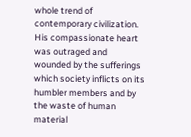whole trend of contemporary civilization. His compassionate heart was outraged and wounded by the sufferings which society inflicts on its humbler members and by the waste of human material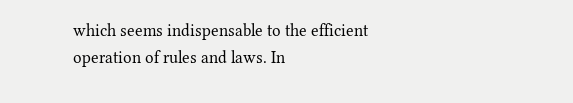which seems indispensable to the efficient operation of rules and laws. In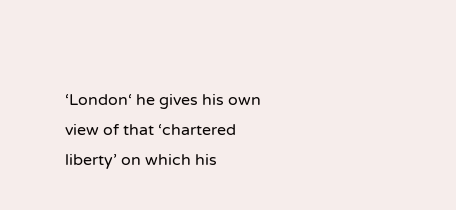‘London‘ he gives his own view of that ‘chartered liberty’ on which his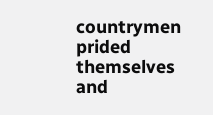countrymen prided themselves and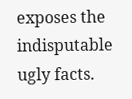exposes the indisputable ugly facts.